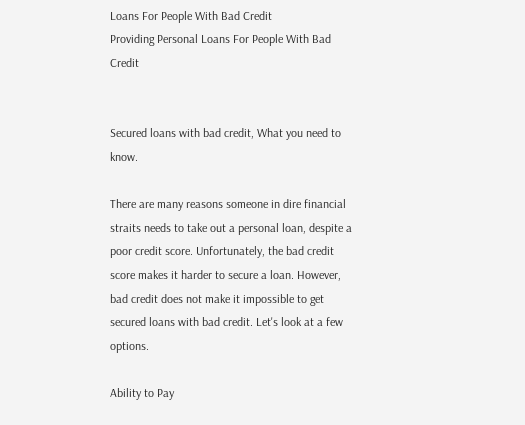Loans For People With Bad Credit
Providing Personal Loans For People With Bad Credit


Secured loans with bad credit, What you need to know.

There are many reasons someone in dire financial straits needs to take out a personal loan, despite a poor credit score. Unfortunately, the bad credit score makes it harder to secure a loan. However, bad credit does not make it impossible to get secured loans with bad credit. Let's look at a few options.

Ability to Pay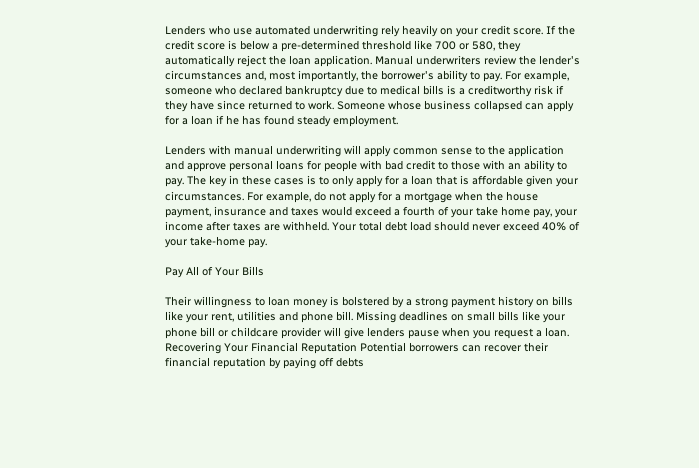Lenders who use automated underwriting rely heavily on your credit score. If the credit score is below a pre-determined threshold like 700 or 580, they automatically reject the loan application. Manual underwriters review the lender's circumstances and, most importantly, the borrower's ability to pay. For example, someone who declared bankruptcy due to medical bills is a creditworthy risk if they have since returned to work. Someone whose business collapsed can apply for a loan if he has found steady employment.

Lenders with manual underwriting will apply common sense to the application and approve personal loans for people with bad credit to those with an ability to pay. The key in these cases is to only apply for a loan that is affordable given your circumstances. For example, do not apply for a mortgage when the house payment, insurance and taxes would exceed a fourth of your take home pay, your income after taxes are withheld. Your total debt load should never exceed 40% of your take-home pay.

Pay All of Your Bills

Their willingness to loan money is bolstered by a strong payment history on bills like your rent, utilities and phone bill. Missing deadlines on small bills like your phone bill or childcare provider will give lenders pause when you request a loan. Recovering Your Financial Reputation Potential borrowers can recover their financial reputation by paying off debts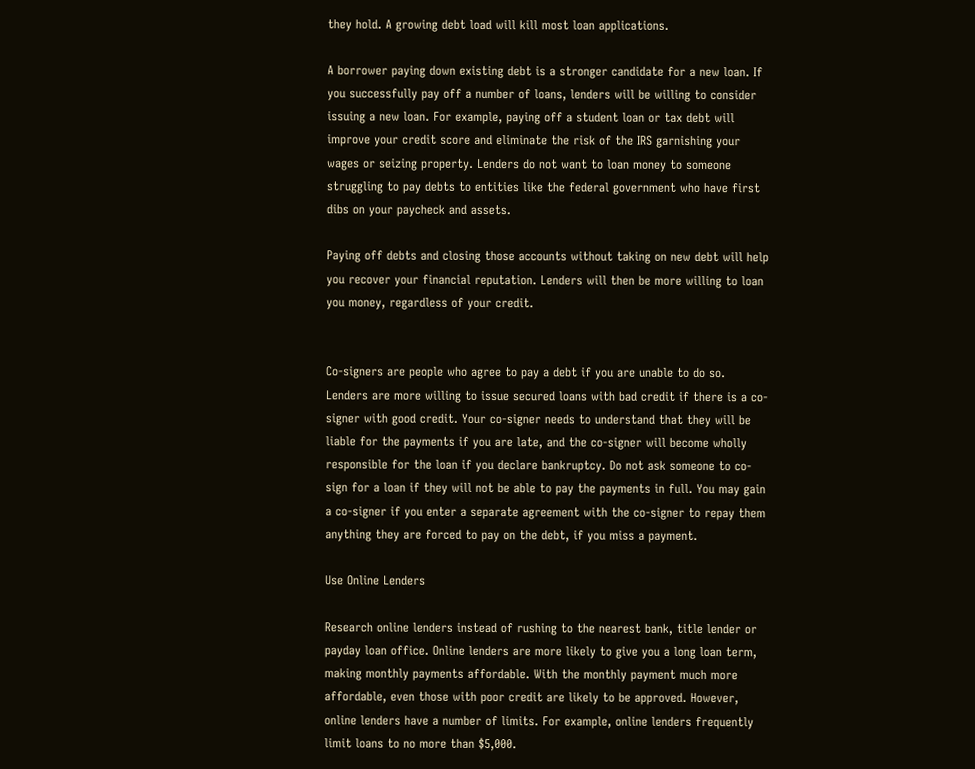they hold. A growing debt load will kill most loan applications.

A borrower paying down existing debt is a stronger candidate for a new loan. If you successfully pay off a number of loans, lenders will be willing to consider issuing a new loan. For example, paying off a student loan or tax debt will improve your credit score and eliminate the risk of the IRS garnishing your wages or seizing property. Lenders do not want to loan money to someone struggling to pay debts to entities like the federal government who have first dibs on your paycheck and assets.

Paying off debts and closing those accounts without taking on new debt will help you recover your financial reputation. Lenders will then be more willing to loan you money, regardless of your credit.


Co-signers are people who agree to pay a debt if you are unable to do so. Lenders are more willing to issue secured loans with bad credit if there is a co-signer with good credit. Your co-signer needs to understand that they will be liable for the payments if you are late, and the co-signer will become wholly responsible for the loan if you declare bankruptcy. Do not ask someone to co-sign for a loan if they will not be able to pay the payments in full. You may gain a co-signer if you enter a separate agreement with the co-signer to repay them anything they are forced to pay on the debt, if you miss a payment.

Use Online Lenders

Research online lenders instead of rushing to the nearest bank, title lender or payday loan office. Online lenders are more likely to give you a long loan term, making monthly payments affordable. With the monthly payment much more affordable, even those with poor credit are likely to be approved. However, online lenders have a number of limits. For example, online lenders frequently limit loans to no more than $5,000.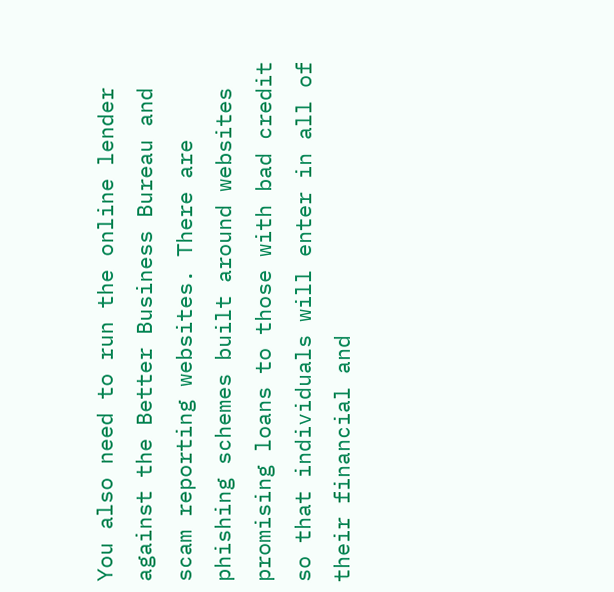You also need to run the online lender against the Better Business Bureau and scam reporting websites. There are phishing schemes built around websites promising loans to those with bad credit so that individuals will enter in all of their financial and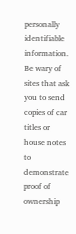personally identifiable information. Be wary of sites that ask you to send copies of car titles or house notes to demonstrate proof of ownership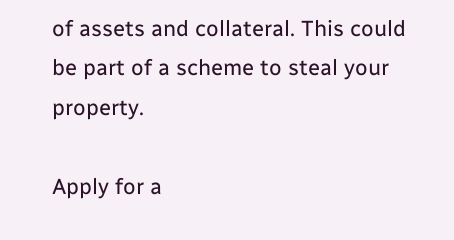of assets and collateral. This could be part of a scheme to steal your property.

Apply for a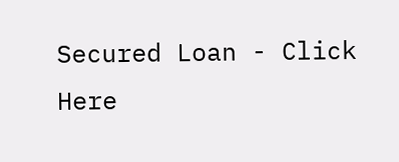Secured Loan - Click Here